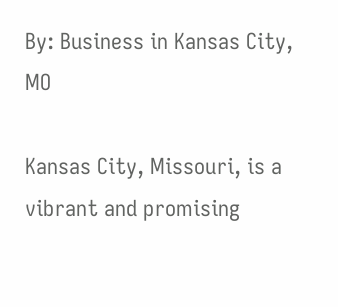By: Business in Kansas City, MO

Kansas City, Missouri, is a vibrant and promising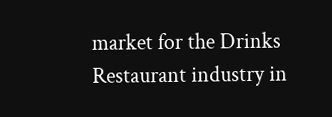market for the Drinks Restaurant industry in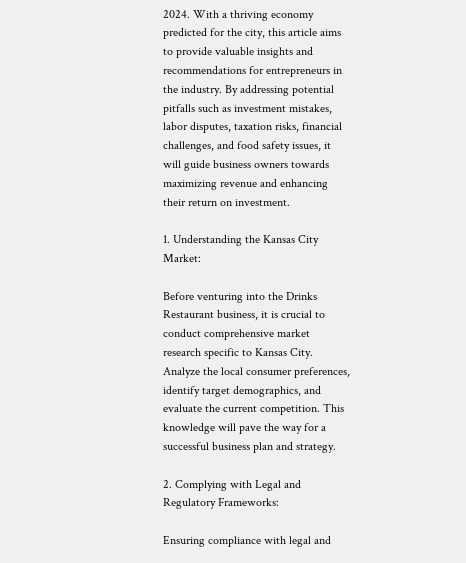2024. With a thriving economy predicted for the city, this article aims to provide valuable insights and recommendations for entrepreneurs in the industry. By addressing potential pitfalls such as investment mistakes, labor disputes, taxation risks, financial challenges, and food safety issues, it will guide business owners towards maximizing revenue and enhancing their return on investment.

1. Understanding the Kansas City Market:

Before venturing into the Drinks Restaurant business, it is crucial to conduct comprehensive market research specific to Kansas City. Analyze the local consumer preferences, identify target demographics, and evaluate the current competition. This knowledge will pave the way for a successful business plan and strategy.

2. Complying with Legal and Regulatory Frameworks:

Ensuring compliance with legal and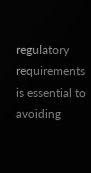regulatory requirements is essential to avoiding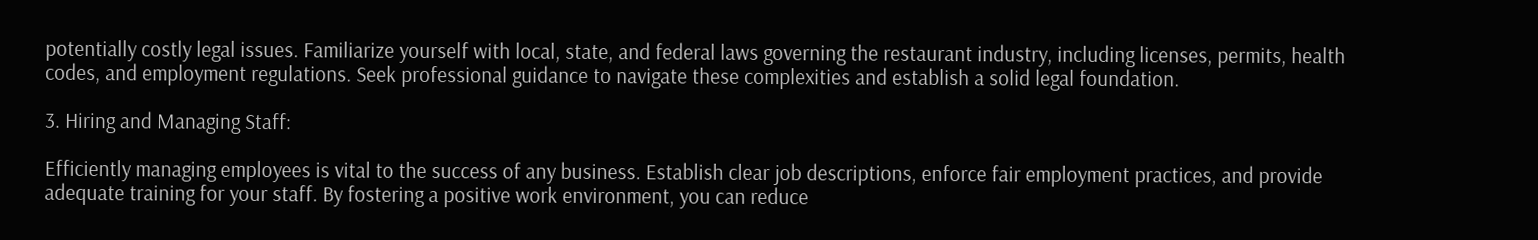potentially costly legal issues. Familiarize yourself with local, state, and federal laws governing the restaurant industry, including licenses, permits, health codes, and employment regulations. Seek professional guidance to navigate these complexities and establish a solid legal foundation.

3. Hiring and Managing Staff:

Efficiently managing employees is vital to the success of any business. Establish clear job descriptions, enforce fair employment practices, and provide adequate training for your staff. By fostering a positive work environment, you can reduce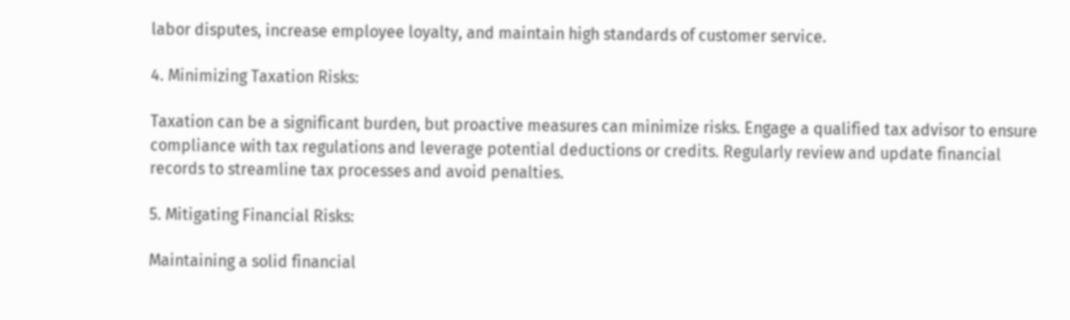labor disputes, increase employee loyalty, and maintain high standards of customer service.

4. Minimizing Taxation Risks:

Taxation can be a significant burden, but proactive measures can minimize risks. Engage a qualified tax advisor to ensure compliance with tax regulations and leverage potential deductions or credits. Regularly review and update financial records to streamline tax processes and avoid penalties.

5. Mitigating Financial Risks:

Maintaining a solid financial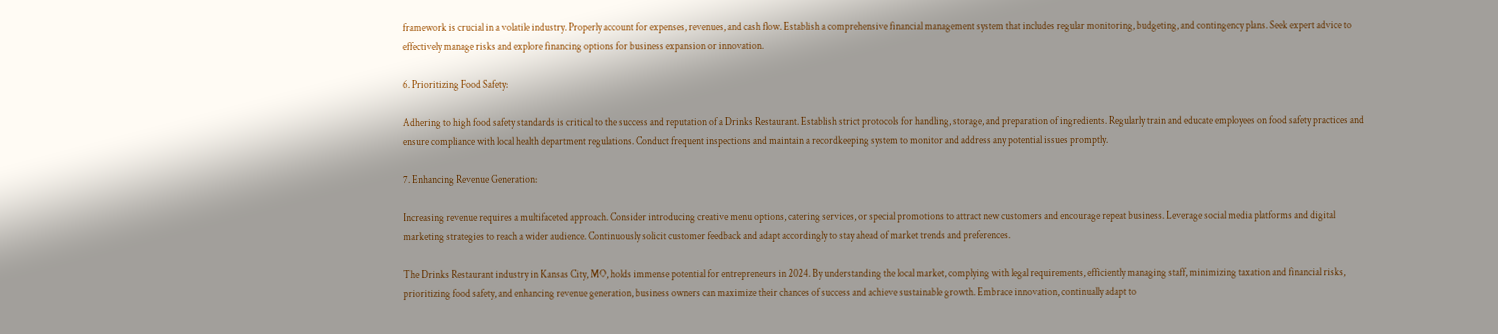framework is crucial in a volatile industry. Properly account for expenses, revenues, and cash flow. Establish a comprehensive financial management system that includes regular monitoring, budgeting, and contingency plans. Seek expert advice to effectively manage risks and explore financing options for business expansion or innovation.

6. Prioritizing Food Safety:

Adhering to high food safety standards is critical to the success and reputation of a Drinks Restaurant. Establish strict protocols for handling, storage, and preparation of ingredients. Regularly train and educate employees on food safety practices and ensure compliance with local health department regulations. Conduct frequent inspections and maintain a recordkeeping system to monitor and address any potential issues promptly.

7. Enhancing Revenue Generation:

Increasing revenue requires a multifaceted approach. Consider introducing creative menu options, catering services, or special promotions to attract new customers and encourage repeat business. Leverage social media platforms and digital marketing strategies to reach a wider audience. Continuously solicit customer feedback and adapt accordingly to stay ahead of market trends and preferences.

The Drinks Restaurant industry in Kansas City, MO, holds immense potential for entrepreneurs in 2024. By understanding the local market, complying with legal requirements, efficiently managing staff, minimizing taxation and financial risks, prioritizing food safety, and enhancing revenue generation, business owners can maximize their chances of success and achieve sustainable growth. Embrace innovation, continually adapt to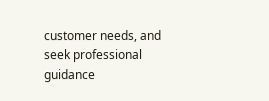customer needs, and seek professional guidance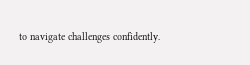to navigate challenges confidently.